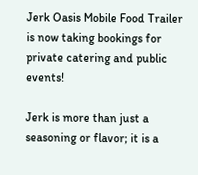Jerk Oasis Mobile Food Trailer is now taking bookings for private catering and public events!

Jerk is more than just a seasoning or flavor; it is a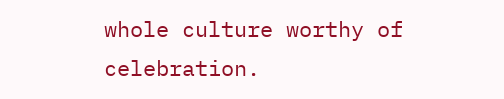whole culture worthy of celebration.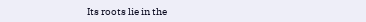Its roots lie in the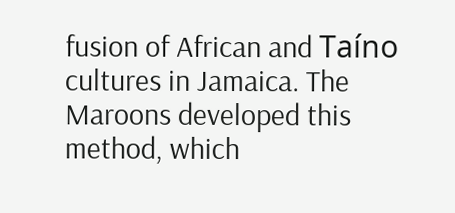fusion of African and Taíno cultures in Jamaica. The Maroons developed this method, which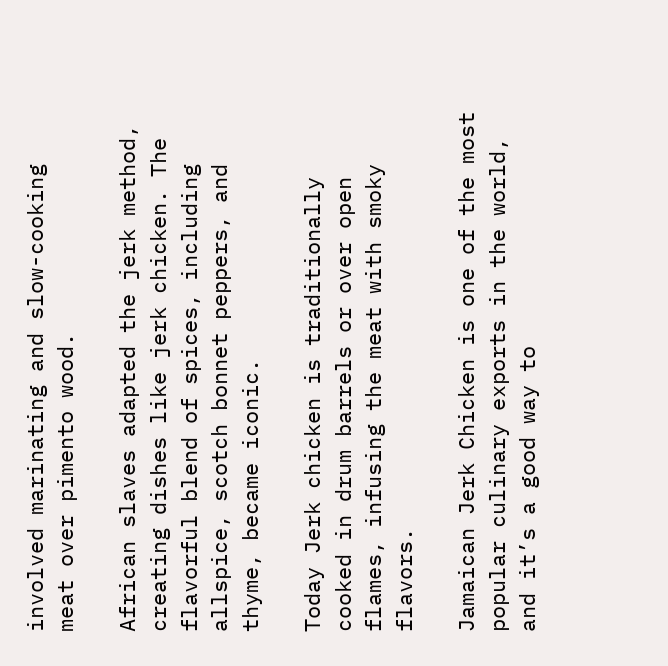involved marinating and slow-cooking meat over pimento wood.

African slaves adapted the jerk method, creating dishes like jerk chicken. The flavorful blend of spices, including allspice, scotch bonnet peppers, and thyme, became iconic.

Today Jerk chicken is traditionally cooked in drum barrels or over open flames, infusing the meat with smoky flavors.

Jamaican Jerk Chicken is one of the most popular culinary exports in the world, and it’s a good way to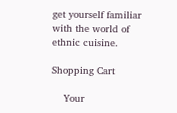get yourself familiar with the world of ethnic cuisine.

Shopping Cart

    Your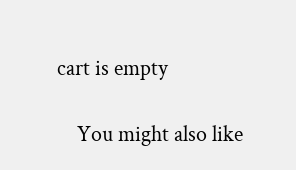cart is empty

    You might also like